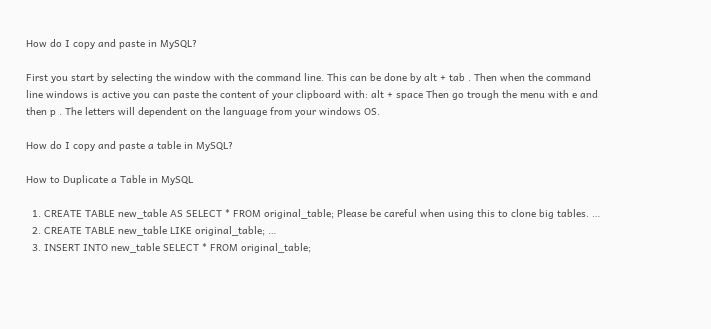How do I copy and paste in MySQL?

First you start by selecting the window with the command line. This can be done by alt + tab . Then when the command line windows is active you can paste the content of your clipboard with: alt + space Then go trough the menu with e and then p . The letters will dependent on the language from your windows OS.

How do I copy and paste a table in MySQL?

How to Duplicate a Table in MySQL

  1. CREATE TABLE new_table AS SELECT * FROM original_table; Please be careful when using this to clone big tables. …
  2. CREATE TABLE new_table LIKE original_table; …
  3. INSERT INTO new_table SELECT * FROM original_table;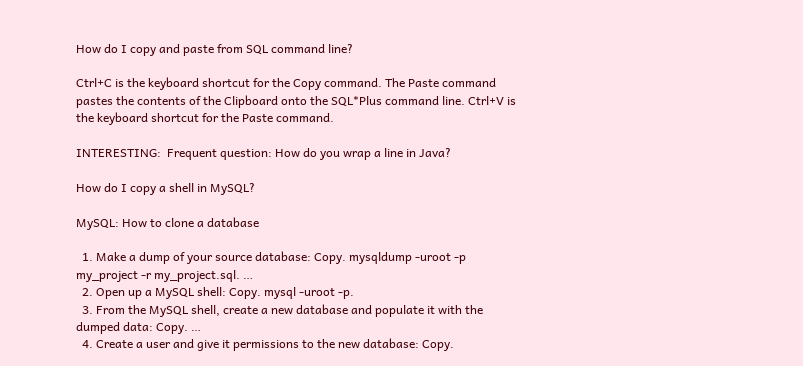How do I copy and paste from SQL command line?

Ctrl+C is the keyboard shortcut for the Copy command. The Paste command pastes the contents of the Clipboard onto the SQL*Plus command line. Ctrl+V is the keyboard shortcut for the Paste command.

INTERESTING:  Frequent question: How do you wrap a line in Java?

How do I copy a shell in MySQL?

MySQL: How to clone a database

  1. Make a dump of your source database: Copy. mysqldump -uroot -p my_project -r my_project.sql. …
  2. Open up a MySQL shell: Copy. mysql -uroot -p.
  3. From the MySQL shell, create a new database and populate it with the dumped data: Copy. …
  4. Create a user and give it permissions to the new database: Copy.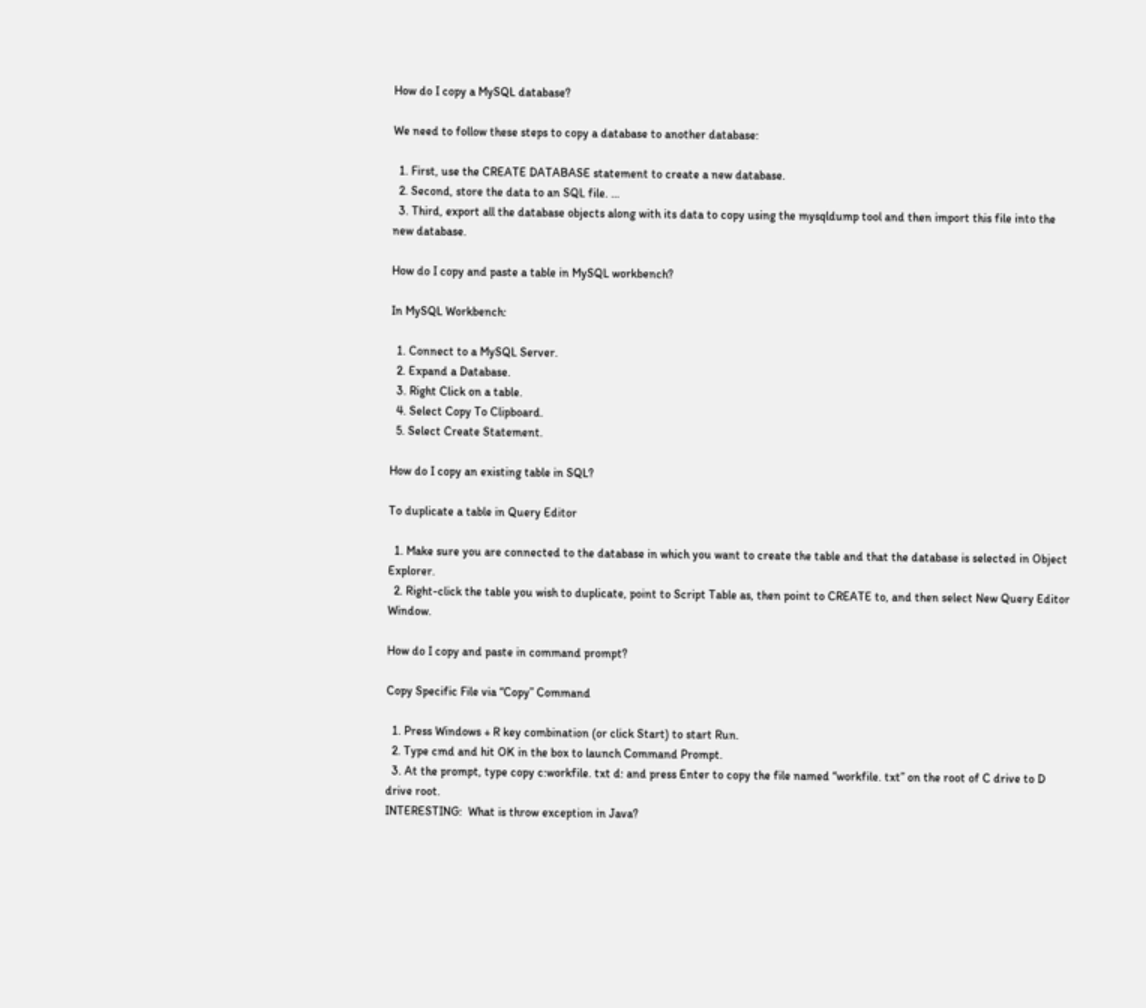How do I copy a MySQL database?

We need to follow these steps to copy a database to another database:

  1. First, use the CREATE DATABASE statement to create a new database.
  2. Second, store the data to an SQL file. …
  3. Third, export all the database objects along with its data to copy using the mysqldump tool and then import this file into the new database.

How do I copy and paste a table in MySQL workbench?

In MySQL Workbench:

  1. Connect to a MySQL Server.
  2. Expand a Database.
  3. Right Click on a table.
  4. Select Copy To Clipboard.
  5. Select Create Statement.

How do I copy an existing table in SQL?

To duplicate a table in Query Editor

  1. Make sure you are connected to the database in which you want to create the table and that the database is selected in Object Explorer.
  2. Right-click the table you wish to duplicate, point to Script Table as, then point to CREATE to, and then select New Query Editor Window.

How do I copy and paste in command prompt?

Copy Specific File via “Copy” Command

  1. Press Windows + R key combination (or click Start) to start Run.
  2. Type cmd and hit OK in the box to launch Command Prompt.
  3. At the prompt, type copy c:workfile. txt d: and press Enter to copy the file named “workfile. txt” on the root of C drive to D drive root.
INTERESTING:  What is throw exception in Java?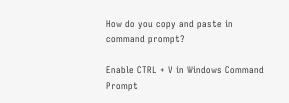How do you copy and paste in command prompt?

Enable CTRL + V in Windows Command Prompt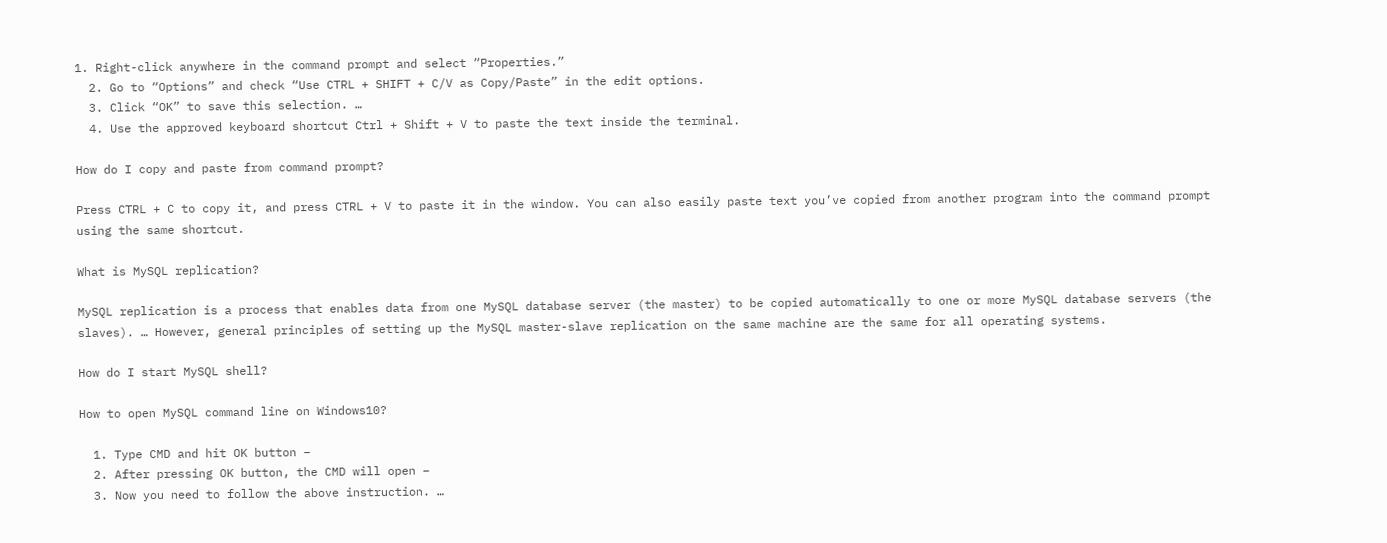1. Right-click anywhere in the command prompt and select “Properties.”
  2. Go to “Options” and check “Use CTRL + SHIFT + C/V as Copy/Paste” in the edit options.
  3. Click “OK” to save this selection. …
  4. Use the approved keyboard shortcut Ctrl + Shift + V to paste the text inside the terminal.

How do I copy and paste from command prompt?

Press CTRL + C to copy it, and press CTRL + V to paste it in the window. You can also easily paste text you’ve copied from another program into the command prompt using the same shortcut.

What is MySQL replication?

MySQL replication is a process that enables data from one MySQL database server (the master) to be copied automatically to one or more MySQL database servers (the slaves). … However, general principles of setting up the MySQL master-slave replication on the same machine are the same for all operating systems.

How do I start MySQL shell?

How to open MySQL command line on Windows10?

  1. Type CMD and hit OK button −
  2. After pressing OK button, the CMD will open −
  3. Now you need to follow the above instruction. …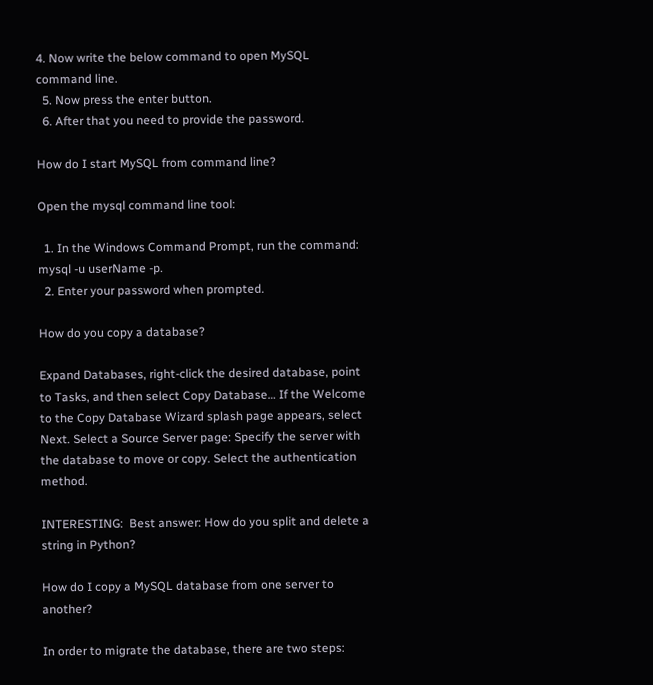4. Now write the below command to open MySQL command line.
  5. Now press the enter button.
  6. After that you need to provide the password.

How do I start MySQL from command line?

Open the mysql command line tool:

  1. In the Windows Command Prompt, run the command: mysql -u userName -p.
  2. Enter your password when prompted.

How do you copy a database?

Expand Databases, right-click the desired database, point to Tasks, and then select Copy Database… If the Welcome to the Copy Database Wizard splash page appears, select Next. Select a Source Server page: Specify the server with the database to move or copy. Select the authentication method.

INTERESTING:  Best answer: How do you split and delete a string in Python?

How do I copy a MySQL database from one server to another?

In order to migrate the database, there are two steps: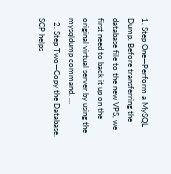1. Step One—Perform a MySQL Dump. Before transferring the database file to the new VPS, we first need to back it up on the original virtual server by using the mysqldump command. …
  2. Step Two—Copy the Database. SCP helps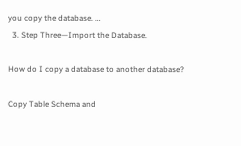you copy the database. …
  3. Step Three—Import the Database.

How do I copy a database to another database?

Copy Table Schema and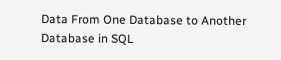Data From One Database to Another Database in SQL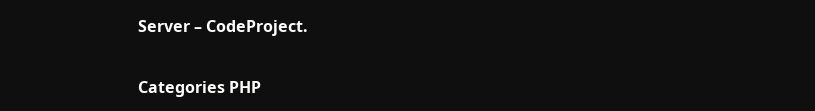Server – CodeProject.

Categories PHP